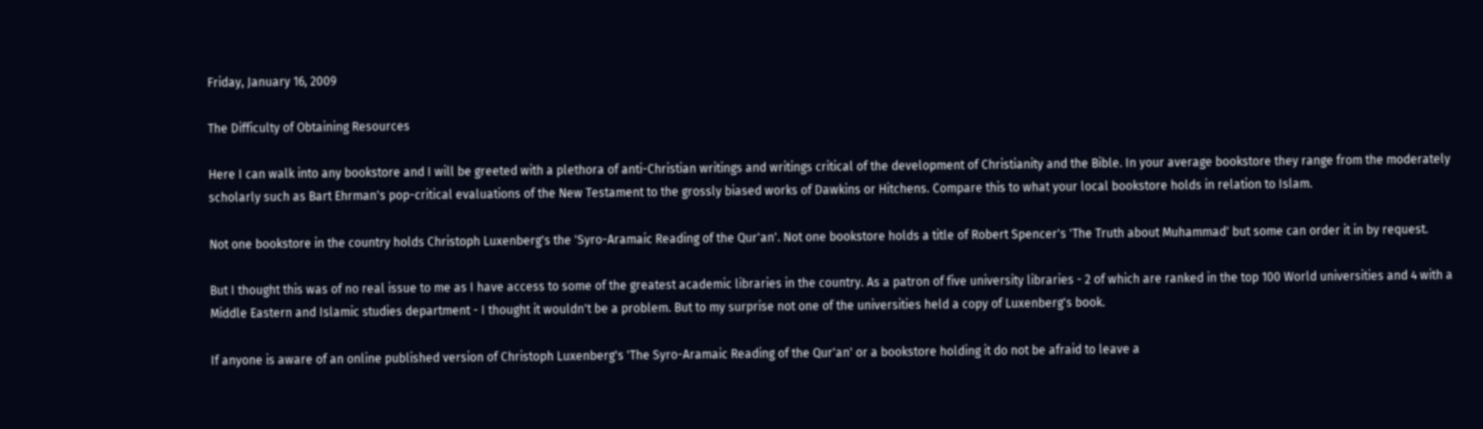Friday, January 16, 2009

The Difficulty of Obtaining Resources

Here I can walk into any bookstore and I will be greeted with a plethora of anti-Christian writings and writings critical of the development of Christianity and the Bible. In your average bookstore they range from the moderately scholarly such as Bart Ehrman's pop-critical evaluations of the New Testament to the grossly biased works of Dawkins or Hitchens. Compare this to what your local bookstore holds in relation to Islam.

Not one bookstore in the country holds Christoph Luxenberg's the 'Syro-Aramaic Reading of the Qur'an'. Not one bookstore holds a title of Robert Spencer's 'The Truth about Muhammad' but some can order it in by request.

But I thought this was of no real issue to me as I have access to some of the greatest academic libraries in the country. As a patron of five university libraries - 2 of which are ranked in the top 100 World universities and 4 with a Middle Eastern and Islamic studies department - I thought it wouldn't be a problem. But to my surprise not one of the universities held a copy of Luxenberg's book.

If anyone is aware of an online published version of Christoph Luxenberg's 'The Syro-Aramaic Reading of the Qur'an' or a bookstore holding it do not be afraid to leave a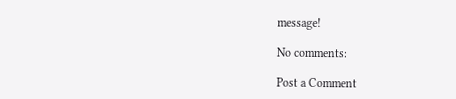message!

No comments:

Post a Comment